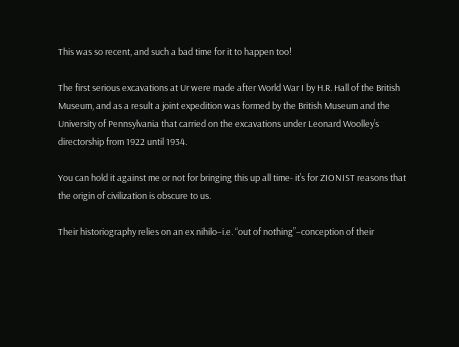This was so recent, and such a bad time for it to happen too!

The first serious excavations at Ur were made after World War I by H.R. Hall of the British Museum, and as a result a joint expedition was formed by the British Museum and the University of Pennsylvania that carried on the excavations under Leonard Woolley’s directorship from 1922 until 1934.

You can hold it against me or not for bringing this up all time- it’s for ZIONIST reasons that the origin of civilization is obscure to us.

Their historiography relies on an ex nihilo–i.e. “out of nothing”–conception of their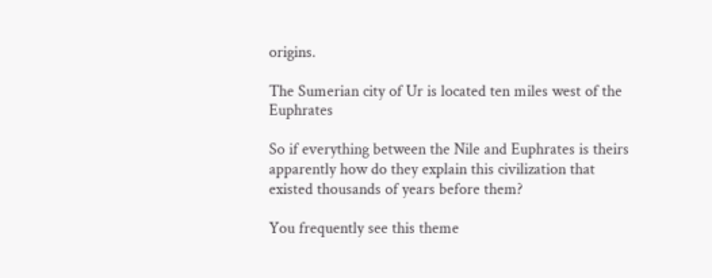origins.

The Sumerian city of Ur is located ten miles west of the Euphrates

So if everything between the Nile and Euphrates is theirs apparently how do they explain this civilization that existed thousands of years before them?

You frequently see this theme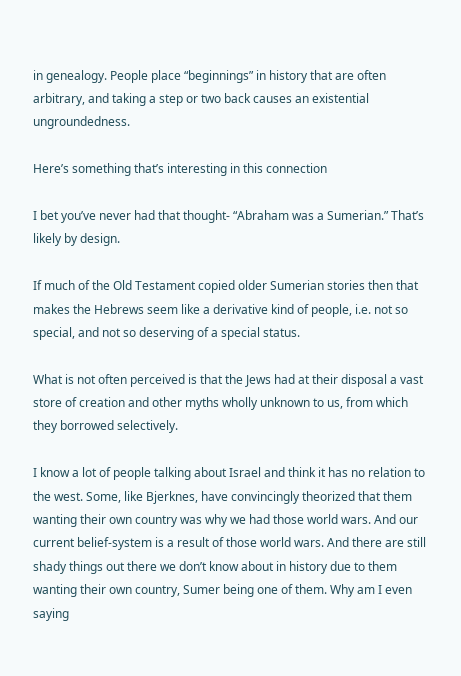in genealogy. People place “beginnings” in history that are often arbitrary, and taking a step or two back causes an existential ungroundedness.

Here’s something that’s interesting in this connection

I bet you’ve never had that thought- “Abraham was a Sumerian.” That’s likely by design.

If much of the Old Testament copied older Sumerian stories then that makes the Hebrews seem like a derivative kind of people, i.e. not so special, and not so deserving of a special status.

What is not often perceived is that the Jews had at their disposal a vast store of creation and other myths wholly unknown to us, from which they borrowed selectively.

I know a lot of people talking about Israel and think it has no relation to the west. Some, like Bjerknes, have convincingly theorized that them wanting their own country was why we had those world wars. And our current belief-system is a result of those world wars. And there are still shady things out there we don’t know about in history due to them wanting their own country, Sumer being one of them. Why am I even saying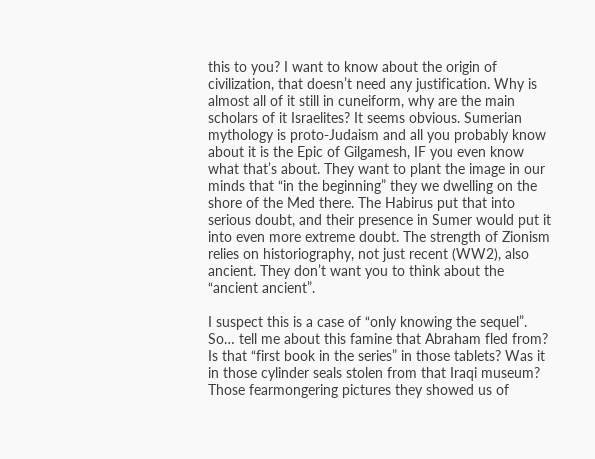this to you? I want to know about the origin of civilization, that doesn’t need any justification. Why is almost all of it still in cuneiform, why are the main scholars of it Israelites? It seems obvious. Sumerian mythology is proto-Judaism and all you probably know about it is the Epic of Gilgamesh, IF you even know what that’s about. They want to plant the image in our minds that “in the beginning” they we dwelling on the shore of the Med there. The Habirus put that into serious doubt, and their presence in Sumer would put it into even more extreme doubt. The strength of Zionism relies on historiography, not just recent (WW2), also ancient. They don’t want you to think about the “ancient ancient”.

I suspect this is a case of “only knowing the sequel”. So… tell me about this famine that Abraham fled from? Is that “first book in the series” in those tablets? Was it in those cylinder seals stolen from that Iraqi museum? Those fearmongering pictures they showed us of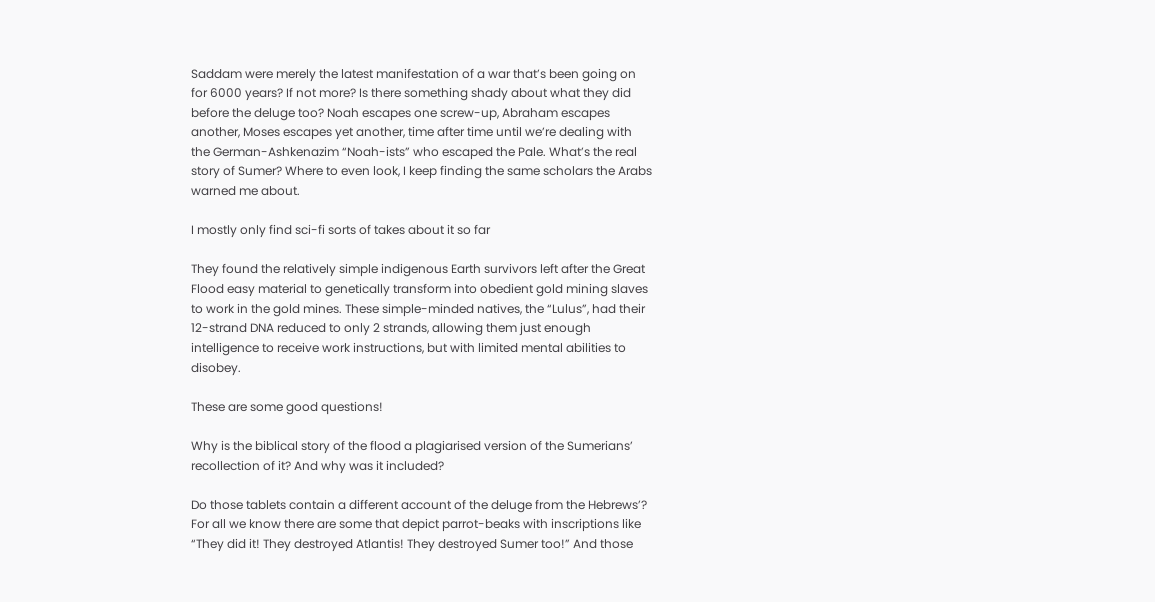Saddam were merely the latest manifestation of a war that’s been going on for 6000 years? If not more? Is there something shady about what they did before the deluge too? Noah escapes one screw-up, Abraham escapes another, Moses escapes yet another, time after time until we’re dealing with the German-Ashkenazim “Noah-ists” who escaped the Pale. What’s the real story of Sumer? Where to even look, I keep finding the same scholars the Arabs warned me about.

I mostly only find sci-fi sorts of takes about it so far

They found the relatively simple indigenous Earth survivors left after the Great Flood easy material to genetically transform into obedient gold mining slaves to work in the gold mines. These simple-minded natives, the “Lulus”, had their 12-strand DNA reduced to only 2 strands, allowing them just enough intelligence to receive work instructions, but with limited mental abilities to disobey.

These are some good questions!

Why is the biblical story of the flood a plagiarised version of the Sumerians’ recollection of it? And why was it included?

Do those tablets contain a different account of the deluge from the Hebrews’? For all we know there are some that depict parrot-beaks with inscriptions like “They did it! They destroyed Atlantis! They destroyed Sumer too!” And those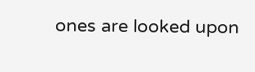ones are looked upon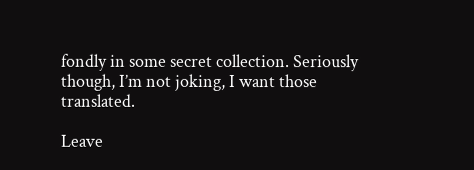fondly in some secret collection. Seriously though, I’m not joking, I want those translated.

Leave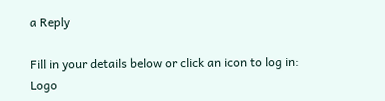a Reply

Fill in your details below or click an icon to log in: Logo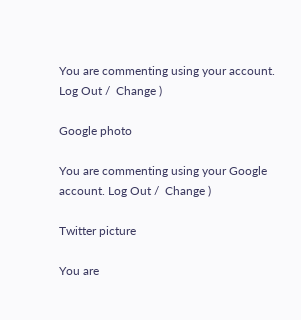You are commenting using your account. Log Out /  Change )

Google photo

You are commenting using your Google account. Log Out /  Change )

Twitter picture

You are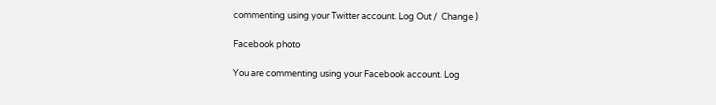commenting using your Twitter account. Log Out /  Change )

Facebook photo

You are commenting using your Facebook account. Log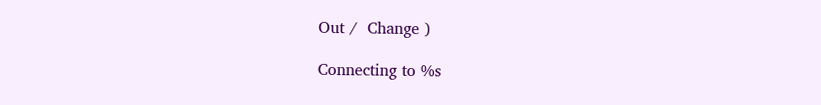Out /  Change )

Connecting to %s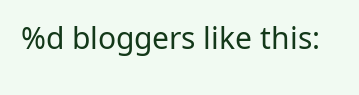%d bloggers like this: